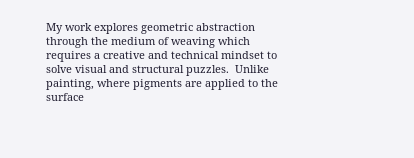My work explores geometric abstraction through the medium of weaving which requires a creative and technical mindset to solve visual and structural puzzles.  Unlike painting, where pigments are applied to the surface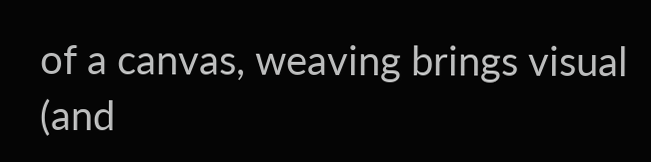of a canvas, weaving brings visual (and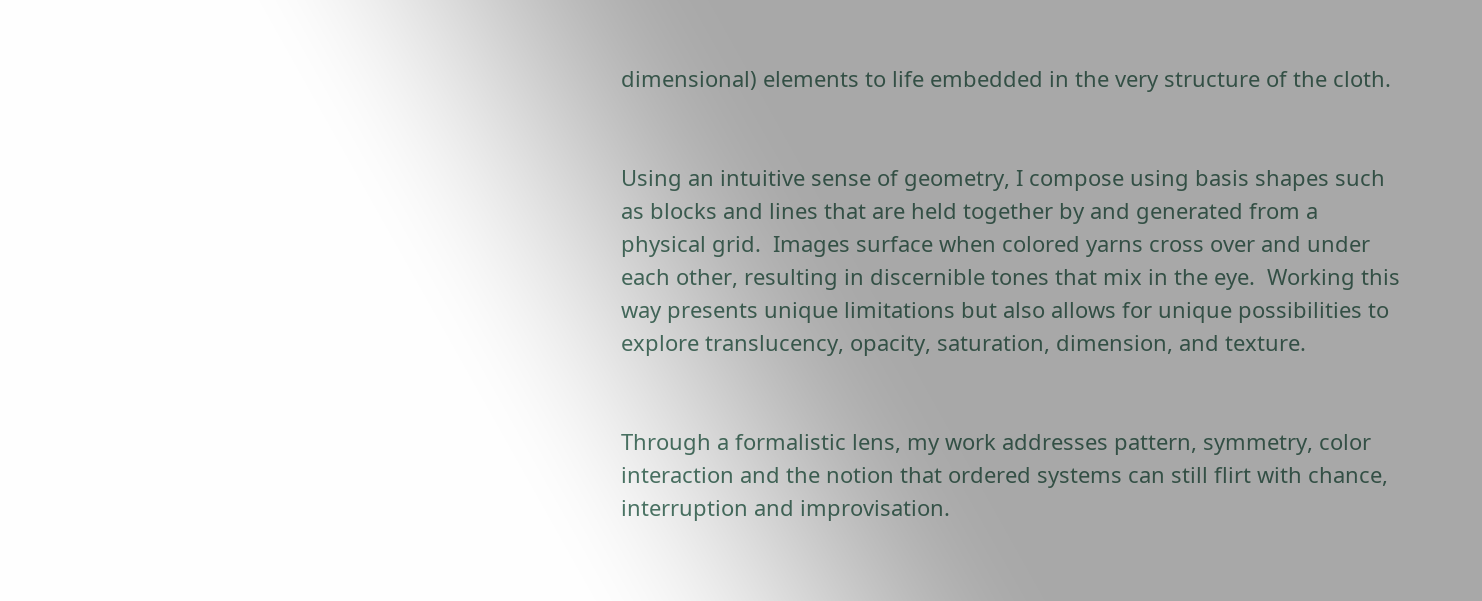dimensional) elements to life embedded in the very structure of the cloth.


Using an intuitive sense of geometry, I compose using basis shapes such as blocks and lines that are held together by and generated from a physical grid.  Images surface when colored yarns cross over and under each other, resulting in discernible tones that mix in the eye.  Working this way presents unique limitations but also allows for unique possibilities to explore translucency, opacity, saturation, dimension, and texture.


Through a formalistic lens, my work addresses pattern, symmetry, color interaction and the notion that ordered systems can still flirt with chance, interruption and improvisation.